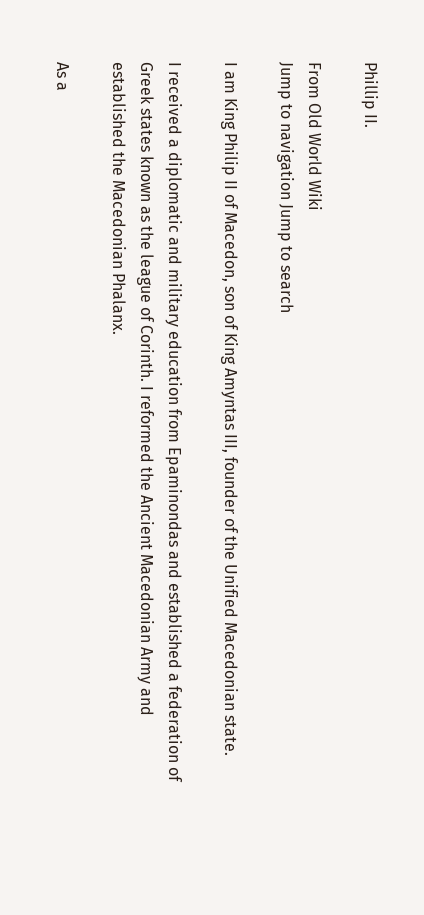Phillip II.

From Old World Wiki
Jump to navigation Jump to search

I am King Philip II of Macedon, son of King Amyntas III, founder of the Unified Macedonian state.

I received a diplomatic and military education from Epaminondas and established a federation of Greek states known as the league of Corinth. I reformed the Ancient Macedonian Army and established the Macedonian Phalanx.

As a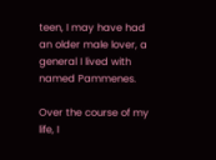teen, I may have had an older male lover, a general I lived with named Pammenes.

Over the course of my life, I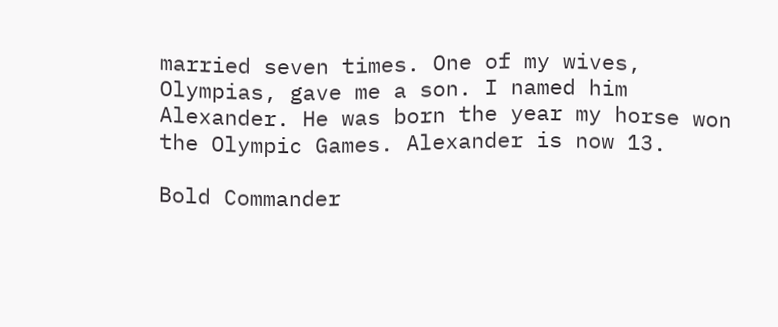married seven times. One of my wives, Olympias, gave me a son. I named him Alexander. He was born the year my horse won the Olympic Games. Alexander is now 13.

Bold Commander